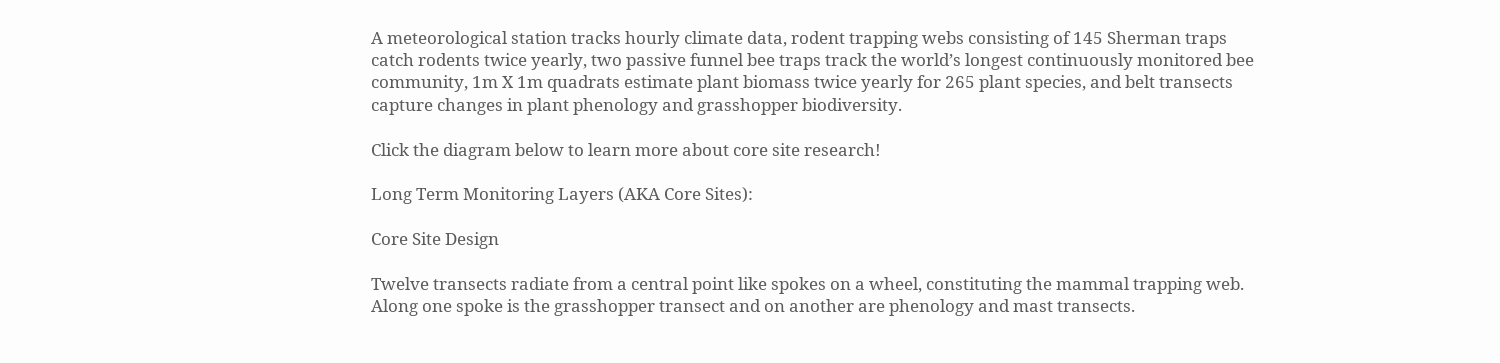A meteorological station tracks hourly climate data, rodent trapping webs consisting of 145 Sherman traps catch rodents twice yearly, two passive funnel bee traps track the world’s longest continuously monitored bee community, 1m X 1m quadrats estimate plant biomass twice yearly for 265 plant species, and belt transects capture changes in plant phenology and grasshopper biodiversity.

Click the diagram below to learn more about core site research!

Long Term Monitoring Layers (AKA Core Sites):

Core Site Design

Twelve transects radiate from a central point like spokes on a wheel, constituting the mammal trapping web. Along one spoke is the grasshopper transect and on another are phenology and mast transects.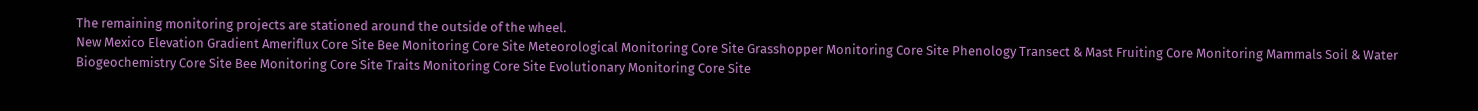The remaining monitoring projects are stationed around the outside of the wheel.
New Mexico Elevation Gradient Ameriflux Core Site Bee Monitoring Core Site Meteorological Monitoring Core Site Grasshopper Monitoring Core Site Phenology Transect & Mast Fruiting Core Monitoring Mammals Soil & Water Biogeochemistry Core Site Bee Monitoring Core Site Traits Monitoring Core Site Evolutionary Monitoring Core Site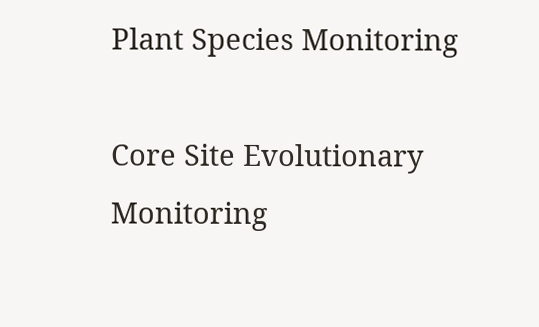Plant Species Monitoring

Core Site Evolutionary Monitoring